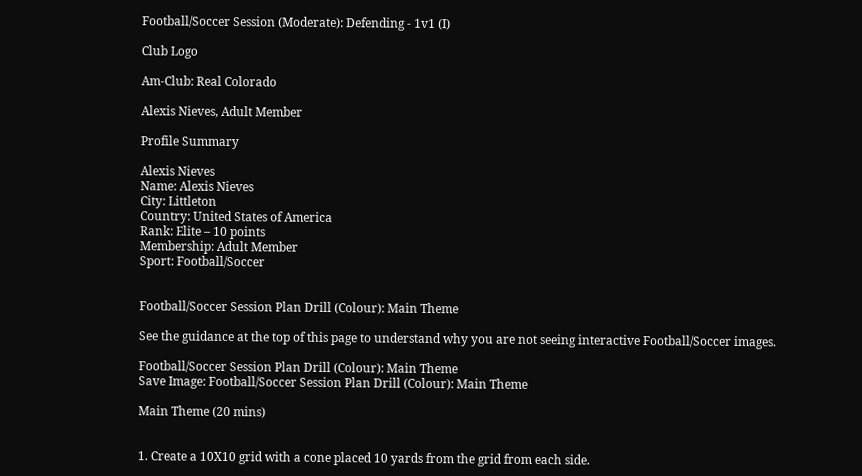Football/Soccer Session (Moderate): Defending - 1v1 (I)

Club Logo

Am-Club: Real Colorado

Alexis Nieves, Adult Member

Profile Summary

Alexis Nieves
Name: Alexis Nieves
City: Littleton
Country: United States of America
Rank: Elite – 10 points
Membership: Adult Member
Sport: Football/Soccer


Football/Soccer Session Plan Drill (Colour): Main Theme

See the guidance at the top of this page to understand why you are not seeing interactive Football/Soccer images.

Football/Soccer Session Plan Drill (Colour): Main Theme
Save Image: Football/Soccer Session Plan Drill (Colour): Main Theme

Main Theme (20 mins)


1. Create a 10X10 grid with a cone placed 10 yards from the grid from each side.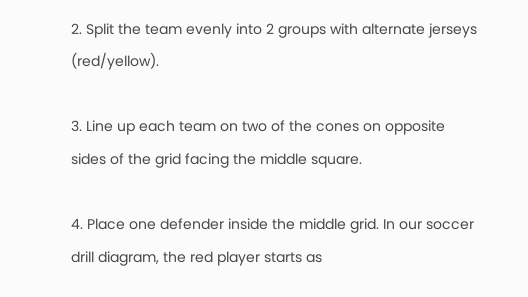2. Split the team evenly into 2 groups with alternate jerseys (red/yellow).

3. Line up each team on two of the cones on opposite sides of the grid facing the middle square.

4. Place one defender inside the middle grid. In our soccer drill diagram, the red player starts as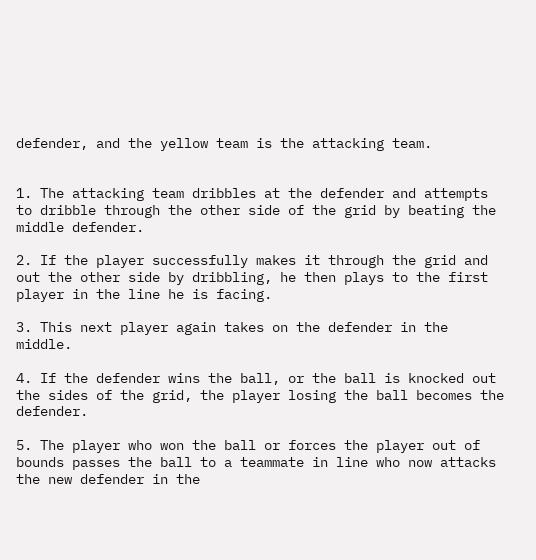defender, and the yellow team is the attacking team.


1. The attacking team dribbles at the defender and attempts to dribble through the other side of the grid by beating the middle defender.

2. If the player successfully makes it through the grid and out the other side by dribbling, he then plays to the first player in the line he is facing.

3. This next player again takes on the defender in the middle.

4. If the defender wins the ball, or the ball is knocked out the sides of the grid, the player losing the ball becomes the defender.

5. The player who won the ball or forces the player out of bounds passes the ball to a teammate in line who now attacks the new defender in the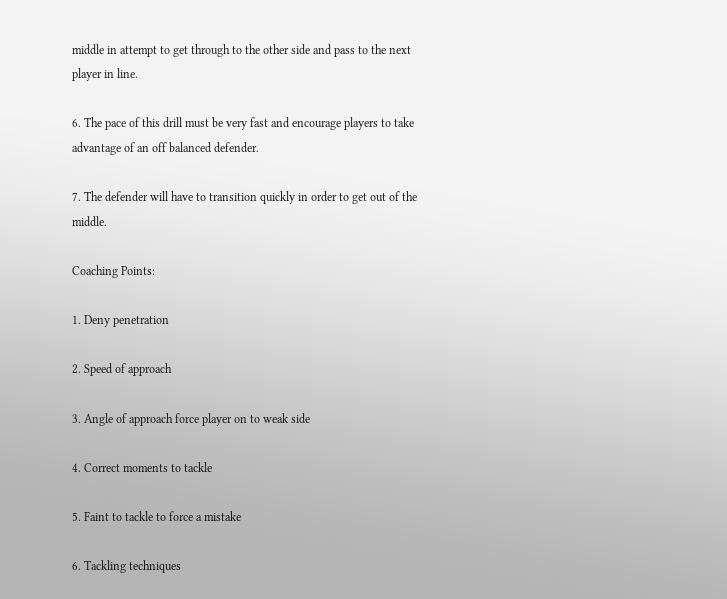middle in attempt to get through to the other side and pass to the next player in line.

6. The pace of this drill must be very fast and encourage players to take advantage of an off balanced defender.

7. The defender will have to transition quickly in order to get out of the middle.

Coaching Points:

1. Deny penetration

2. Speed of approach

3. Angle of approach force player on to weak side

4. Correct moments to tackle

5. Faint to tackle to force a mistake

6. Tackling techniques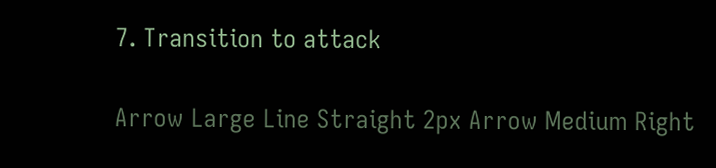7. Transition to attack

Arrow Large Line Straight 2px Arrow Medium Right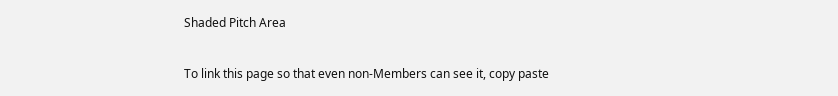Shaded Pitch Area

To link this page so that even non-Members can see it, copy paste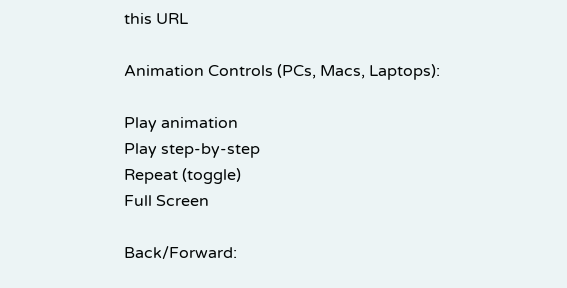this URL

Animation Controls (PCs, Macs, Laptops):

Play animation
Play step-by-step
Repeat (toggle)
Full Screen

Back/Forward: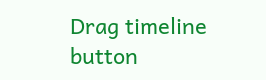Drag timeline button